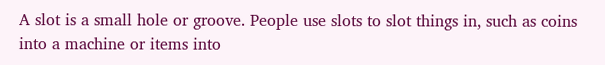A slot is a small hole or groove. People use slots to slot things in, such as coins into a machine or items into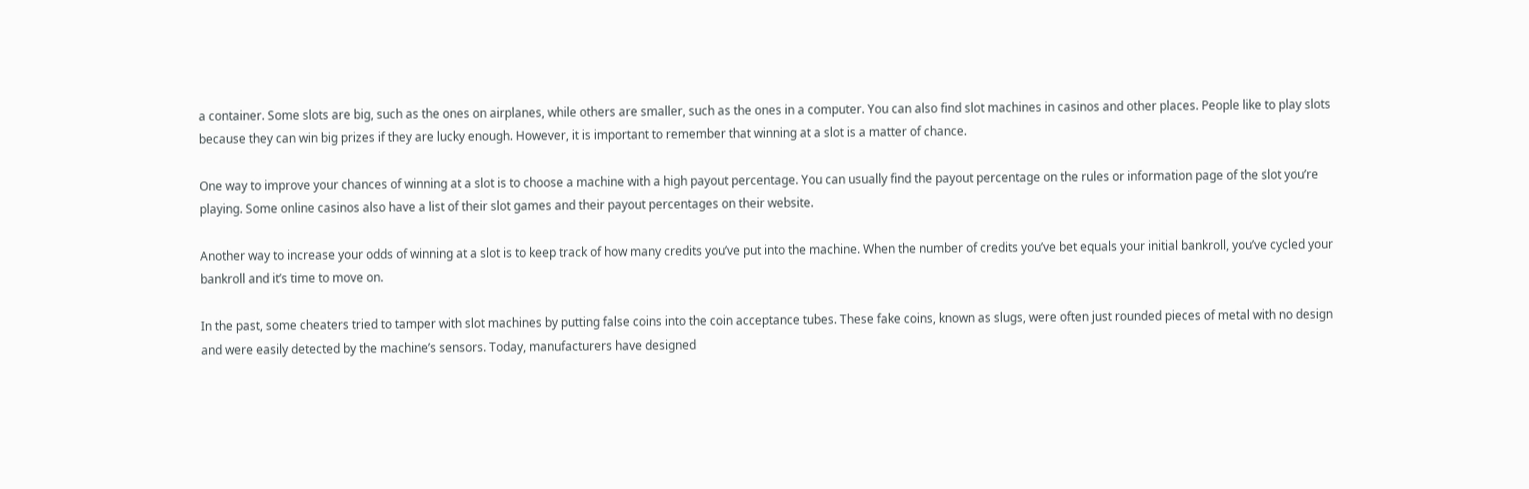a container. Some slots are big, such as the ones on airplanes, while others are smaller, such as the ones in a computer. You can also find slot machines in casinos and other places. People like to play slots because they can win big prizes if they are lucky enough. However, it is important to remember that winning at a slot is a matter of chance.

One way to improve your chances of winning at a slot is to choose a machine with a high payout percentage. You can usually find the payout percentage on the rules or information page of the slot you’re playing. Some online casinos also have a list of their slot games and their payout percentages on their website.

Another way to increase your odds of winning at a slot is to keep track of how many credits you’ve put into the machine. When the number of credits you’ve bet equals your initial bankroll, you’ve cycled your bankroll and it’s time to move on.

In the past, some cheaters tried to tamper with slot machines by putting false coins into the coin acceptance tubes. These fake coins, known as slugs, were often just rounded pieces of metal with no design and were easily detected by the machine’s sensors. Today, manufacturers have designed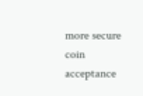more secure coin acceptance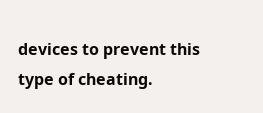devices to prevent this type of cheating.